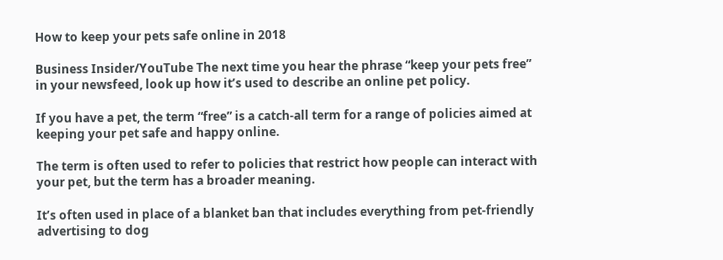How to keep your pets safe online in 2018

Business Insider/YouTube The next time you hear the phrase “keep your pets free” in your newsfeed, look up how it’s used to describe an online pet policy.

If you have a pet, the term “free” is a catch-all term for a range of policies aimed at keeping your pet safe and happy online.

The term is often used to refer to policies that restrict how people can interact with your pet, but the term has a broader meaning.

It’s often used in place of a blanket ban that includes everything from pet-friendly advertising to dog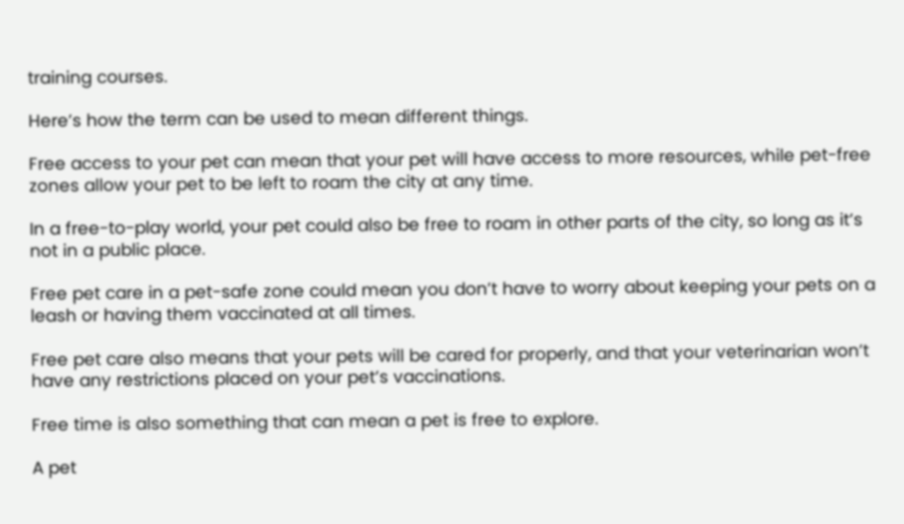training courses.

Here’s how the term can be used to mean different things.

Free access to your pet can mean that your pet will have access to more resources, while pet-free zones allow your pet to be left to roam the city at any time.

In a free-to-play world, your pet could also be free to roam in other parts of the city, so long as it’s not in a public place.

Free pet care in a pet-safe zone could mean you don’t have to worry about keeping your pets on a leash or having them vaccinated at all times.

Free pet care also means that your pets will be cared for properly, and that your veterinarian won’t have any restrictions placed on your pet’s vaccinations.

Free time is also something that can mean a pet is free to explore.

A pet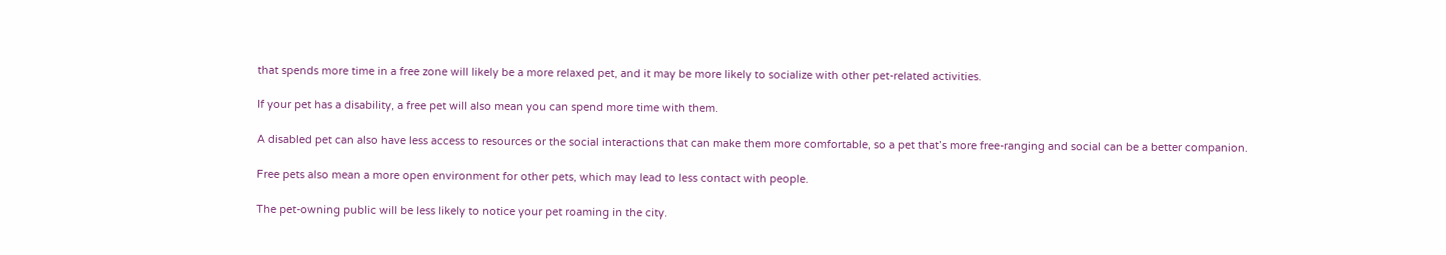that spends more time in a free zone will likely be a more relaxed pet, and it may be more likely to socialize with other pet-related activities.

If your pet has a disability, a free pet will also mean you can spend more time with them.

A disabled pet can also have less access to resources or the social interactions that can make them more comfortable, so a pet that’s more free-ranging and social can be a better companion.

Free pets also mean a more open environment for other pets, which may lead to less contact with people.

The pet-owning public will be less likely to notice your pet roaming in the city.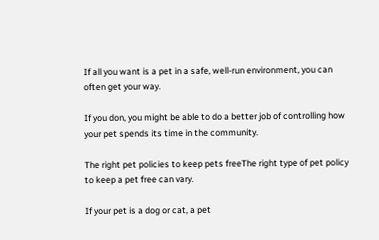If all you want is a pet in a safe, well-run environment, you can often get your way.

If you don, you might be able to do a better job of controlling how your pet spends its time in the community.

The right pet policies to keep pets freeThe right type of pet policy to keep a pet free can vary.

If your pet is a dog or cat, a pet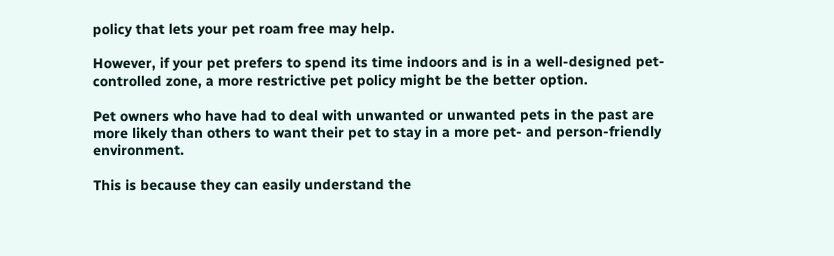policy that lets your pet roam free may help.

However, if your pet prefers to spend its time indoors and is in a well-designed pet-controlled zone, a more restrictive pet policy might be the better option.

Pet owners who have had to deal with unwanted or unwanted pets in the past are more likely than others to want their pet to stay in a more pet- and person-friendly environment.

This is because they can easily understand the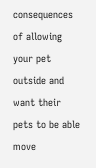consequences of allowing your pet outside and want their pets to be able move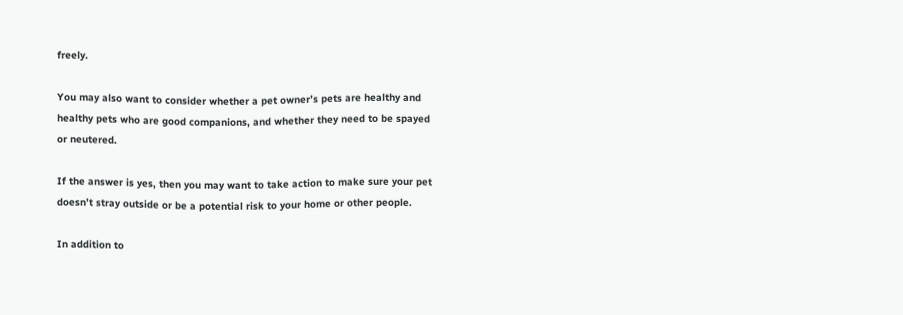freely.

You may also want to consider whether a pet owner’s pets are healthy and healthy pets who are good companions, and whether they need to be spayed or neutered.

If the answer is yes, then you may want to take action to make sure your pet doesn’t stray outside or be a potential risk to your home or other people.

In addition to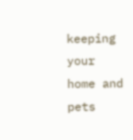keeping your home and pets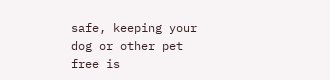safe, keeping your dog or other pet free is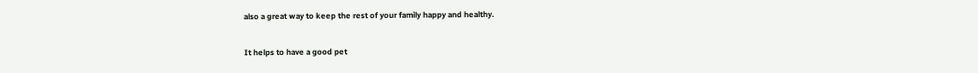also a great way to keep the rest of your family happy and healthy.

It helps to have a good pet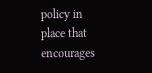policy in place that encourages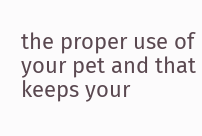the proper use of your pet and that keeps your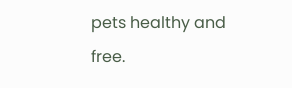pets healthy and free.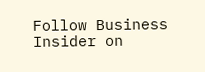Follow Business Insider on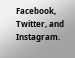Facebook, Twitter, and Instagram.